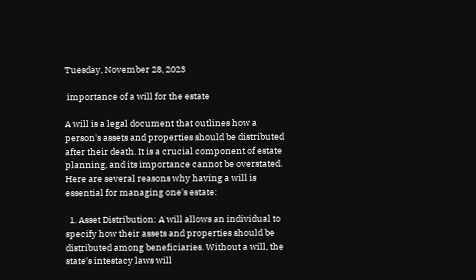Tuesday, November 28, 2023

 importance of a will for the estate

A will is a legal document that outlines how a person's assets and properties should be distributed after their death. It is a crucial component of estate planning, and its importance cannot be overstated. Here are several reasons why having a will is essential for managing one's estate:

  1. Asset Distribution: A will allows an individual to specify how their assets and properties should be distributed among beneficiaries. Without a will, the state's intestacy laws will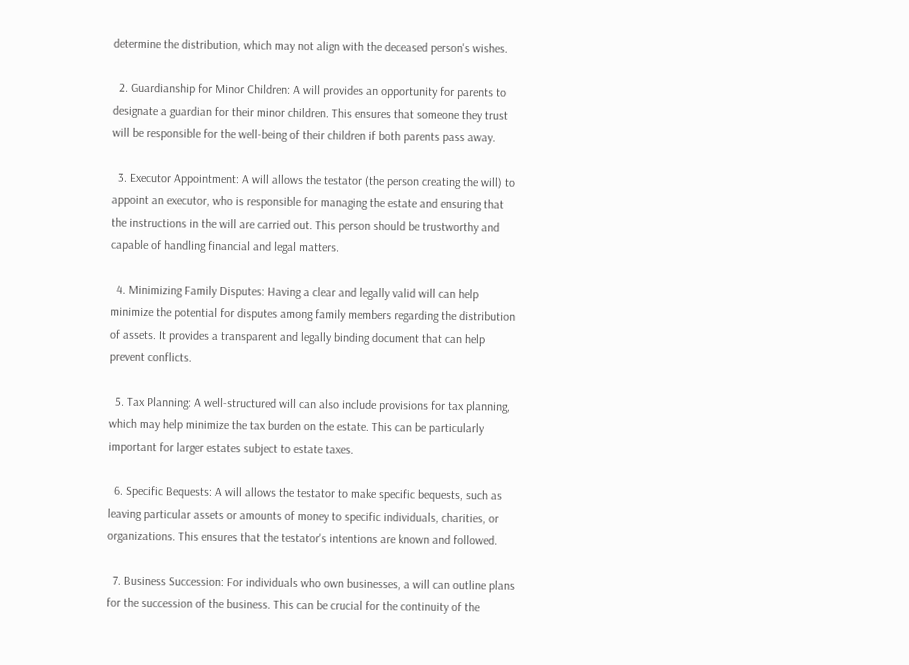determine the distribution, which may not align with the deceased person's wishes.

  2. Guardianship for Minor Children: A will provides an opportunity for parents to designate a guardian for their minor children. This ensures that someone they trust will be responsible for the well-being of their children if both parents pass away.

  3. Executor Appointment: A will allows the testator (the person creating the will) to appoint an executor, who is responsible for managing the estate and ensuring that the instructions in the will are carried out. This person should be trustworthy and capable of handling financial and legal matters.

  4. Minimizing Family Disputes: Having a clear and legally valid will can help minimize the potential for disputes among family members regarding the distribution of assets. It provides a transparent and legally binding document that can help prevent conflicts.

  5. Tax Planning: A well-structured will can also include provisions for tax planning, which may help minimize the tax burden on the estate. This can be particularly important for larger estates subject to estate taxes.

  6. Specific Bequests: A will allows the testator to make specific bequests, such as leaving particular assets or amounts of money to specific individuals, charities, or organizations. This ensures that the testator's intentions are known and followed.

  7. Business Succession: For individuals who own businesses, a will can outline plans for the succession of the business. This can be crucial for the continuity of the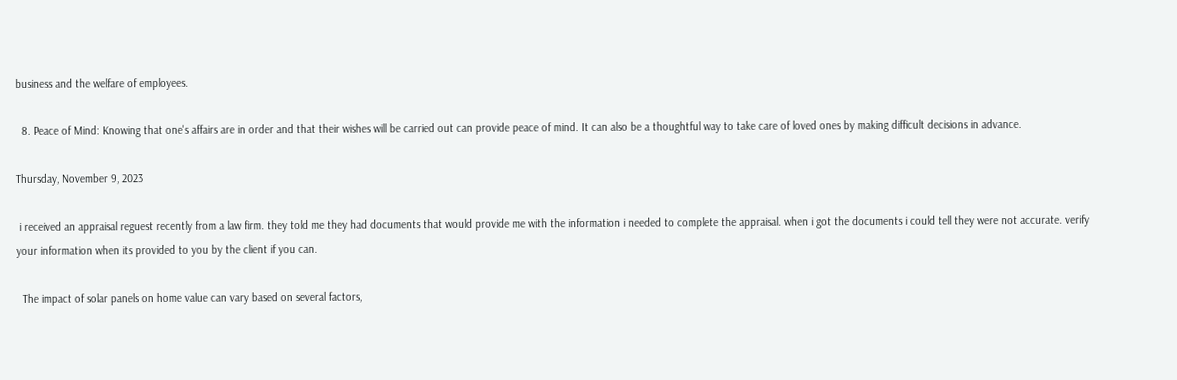business and the welfare of employees.

  8. Peace of Mind: Knowing that one's affairs are in order and that their wishes will be carried out can provide peace of mind. It can also be a thoughtful way to take care of loved ones by making difficult decisions in advance.

Thursday, November 9, 2023

 i received an appraisal reguest recently from a law firm. they told me they had documents that would provide me with the information i needed to complete the appraisal. when i got the documents i could tell they were not accurate. verify your information when its provided to you by the client if you can.

  The impact of solar panels on home value can vary based on several factors,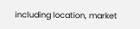including location, market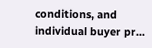conditions, and individual buyer pr...